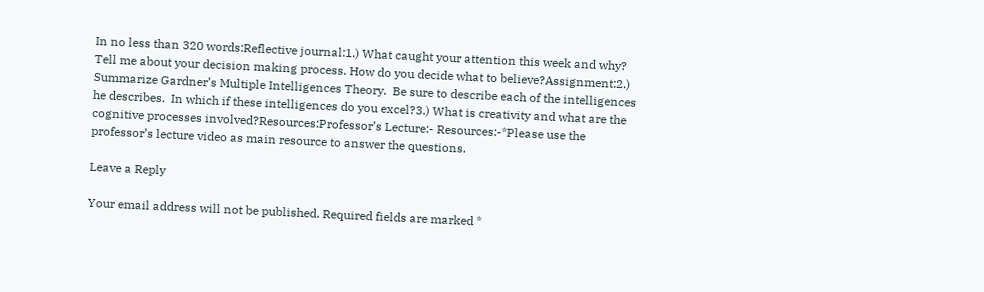In no less than 320 words:Reflective journal:1.) What caught your attention this week and why? Tell me about your decision making process. How do you decide what to believe?Assignment:2.) Summarize Gardner’s Multiple Intelligences Theory.  Be sure to describe each of the intelligences he describes.  In which if these intelligences do you excel?3.) What is creativity and what are the cognitive processes involved?Resources:Professor’s Lecture:- Resources:-*Please use the professor’s lecture video as main resource to answer the questions.

Leave a Reply

Your email address will not be published. Required fields are marked *